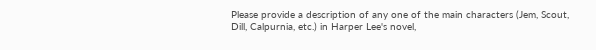Please provide a description of any one of the main characters (Jem, Scout, Dill, Calpurnia, etc.) in Harper Lee's novel,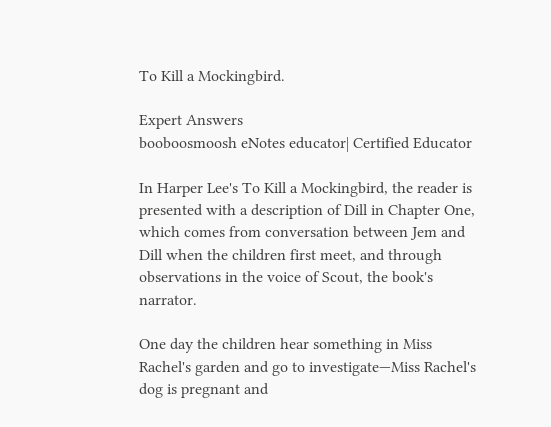To Kill a Mockingbird.

Expert Answers
booboosmoosh eNotes educator| Certified Educator

In Harper Lee's To Kill a Mockingbird, the reader is presented with a description of Dill in Chapter One, which comes from conversation between Jem and Dill when the children first meet, and through observations in the voice of Scout, the book's narrator.

One day the children hear something in Miss Rachel's garden and go to investigate—Miss Rachel's dog is pregnant and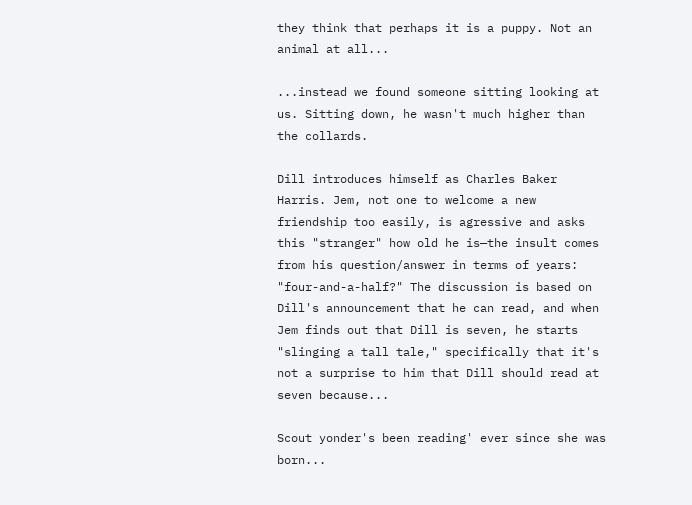they think that perhaps it is a puppy. Not an animal at all...

...instead we found someone sitting looking at us. Sitting down, he wasn't much higher than the collards.

Dill introduces himself as Charles Baker Harris. Jem, not one to welcome a new friendship too easily, is agressive and asks this "stranger" how old he is—the insult comes from his question/answer in terms of years: "four-and-a-half?" The discussion is based on Dill's announcement that he can read, and when Jem finds out that Dill is seven, he starts "slinging a tall tale," specifically that it's not a surprise to him that Dill should read at seven because...

Scout yonder's been reading' ever since she was born...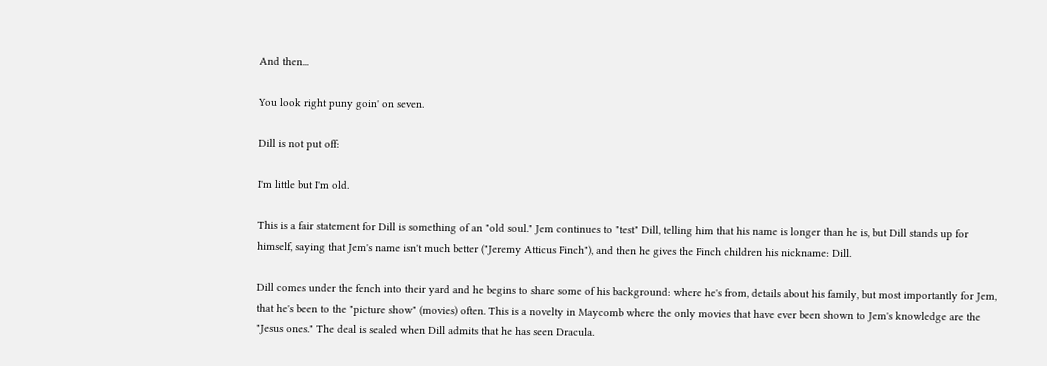And then...

You look right puny goin' on seven.

Dill is not put off:

I'm little but I'm old.

This is a fair statement for Dill is something of an "old soul." Jem continues to "test" Dill, telling him that his name is longer than he is, but Dill stands up for himself, saying that Jem's name isn't much better ("Jeremy Atticus Finch"), and then he gives the Finch children his nickname: Dill.

Dill comes under the fench into their yard and he begins to share some of his background: where he's from, details about his family, but most importantly for Jem, that he's been to the "picture show" (movies) often. This is a novelty in Maycomb where the only movies that have ever been shown to Jem's knowledge are the "Jesus ones." The deal is sealed when Dill admits that he has seen Dracula.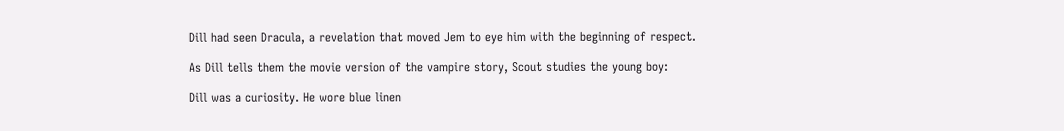Dill had seen Dracula, a revelation that moved Jem to eye him with the beginning of respect.

As Dill tells them the movie version of the vampire story, Scout studies the young boy:

Dill was a curiosity. He wore blue linen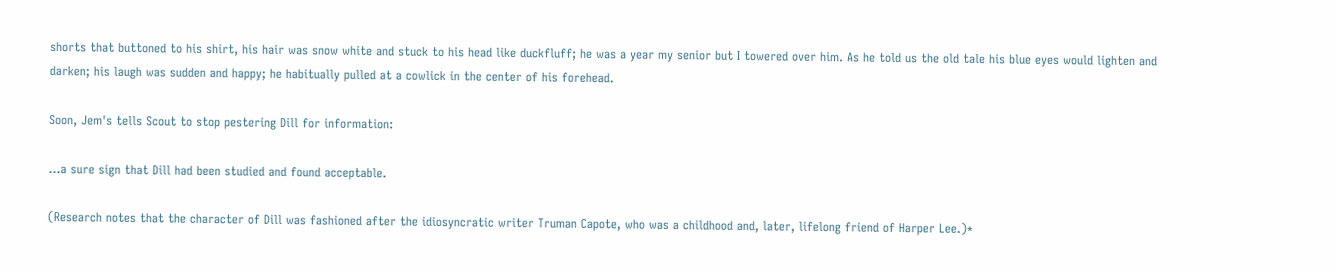shorts that buttoned to his shirt, his hair was snow white and stuck to his head like duckfluff; he was a year my senior but I towered over him. As he told us the old tale his blue eyes would lighten and darken; his laugh was sudden and happy; he habitually pulled at a cowlick in the center of his forehead.

Soon, Jem's tells Scout to stop pestering Dill for information:

...a sure sign that Dill had been studied and found acceptable.

(Research notes that the character of Dill was fashioned after the idiosyncratic writer Truman Capote, who was a childhood and, later, lifelong friend of Harper Lee.)*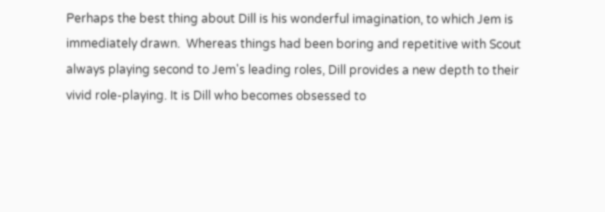Perhaps the best thing about Dill is his wonderful imagination, to which Jem is immediately drawn.  Whereas things had been boring and repetitive with Scout always playing second to Jem's leading roles, Dill provides a new depth to their vivid role-playing. It is Dill who becomes obsessed to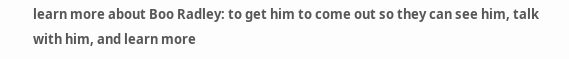learn more about Boo Radley: to get him to come out so they can see him, talk with him, and learn more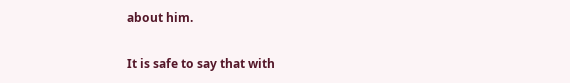about him.

It is safe to say that with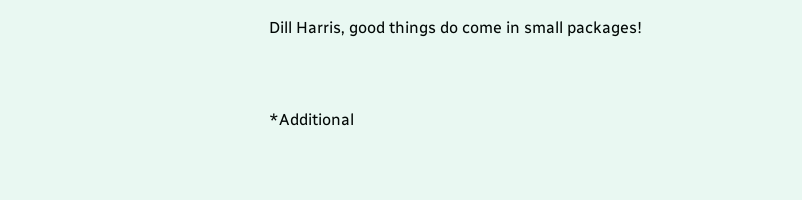Dill Harris, good things do come in small packages!


*Additional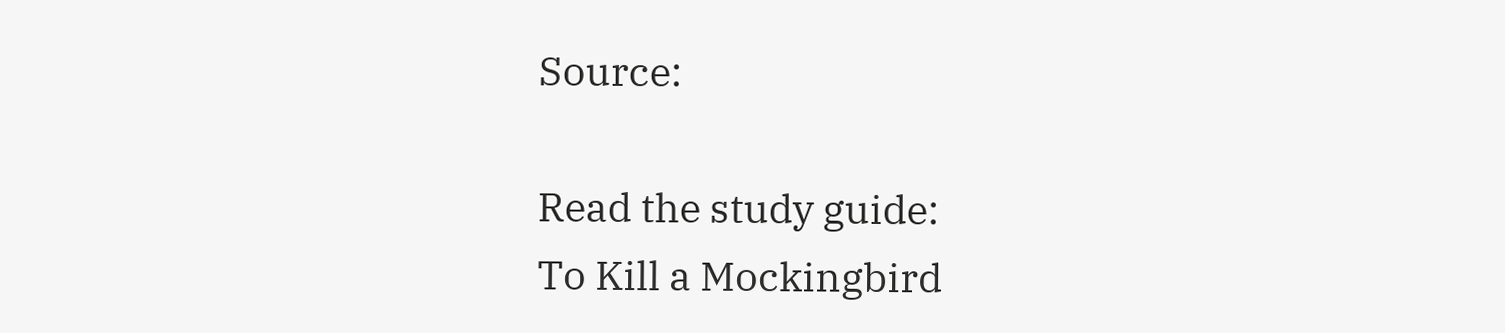Source:

Read the study guide:
To Kill a Mockingbird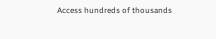Access hundreds of thousands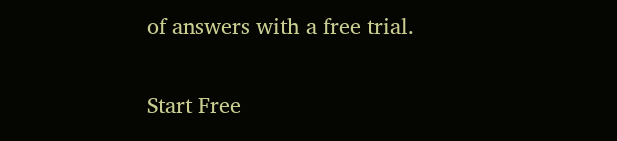of answers with a free trial.

Start Free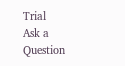Trial
Ask a Question